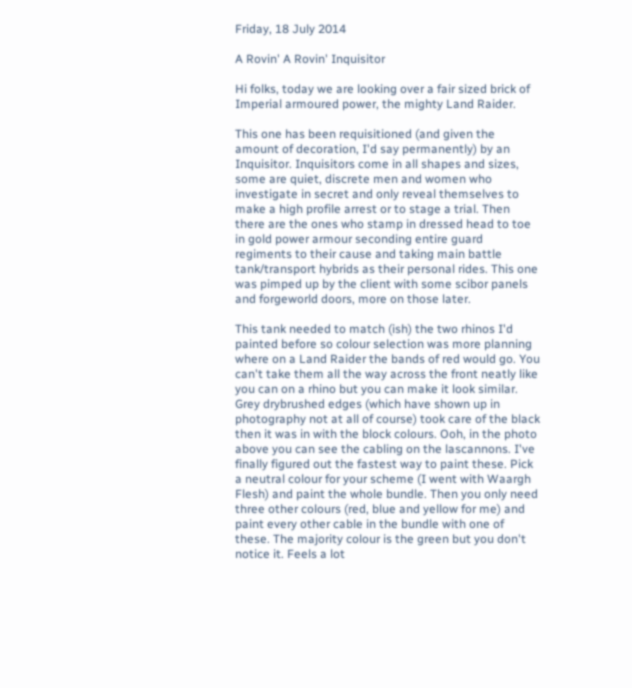Friday, 18 July 2014

A Rovin' A Rovin' Inquisitor

Hi folks, today we are looking over a fair sized brick of Imperial armoured power, the mighty Land Raider.

This one has been requisitioned (and given the amount of decoration, I'd say permanently) by an Inquisitor. Inquisitors come in all shapes and sizes, some are quiet, discrete men and women who investigate in secret and only reveal themselves to make a high profile arrest or to stage a trial. Then there are the ones who stamp in dressed head to toe in gold power armour seconding entire guard regiments to their cause and taking main battle tank/transport hybrids as their personal rides. This one was pimped up by the client with some scibor panels and forgeworld doors, more on those later.

This tank needed to match (ish) the two rhinos I'd painted before so colour selection was more planning where on a Land Raider the bands of red would go. You can't take them all the way across the front neatly like you can on a rhino but you can make it look similar. Grey drybrushed edges (which have shown up in photography not at all of course) took care of the black then it was in with the block colours. Ooh, in the photo above you can see the cabling on the lascannons. I've finally figured out the fastest way to paint these. Pick a neutral colour for your scheme (I went with Waargh Flesh) and paint the whole bundle. Then you only need three other colours (red, blue and yellow for me) and paint every other cable in the bundle with one of these. The majority colour is the green but you don't notice it. Feels a lot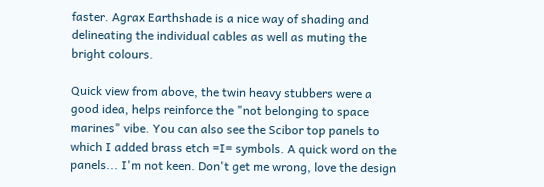faster. Agrax Earthshade is a nice way of shading and delineating the individual cables as well as muting the bright colours.

Quick view from above, the twin heavy stubbers were a good idea, helps reinforce the "not belonging to space marines" vibe. You can also see the Scibor top panels to which I added brass etch =I= symbols. A quick word on the panels... I'm not keen. Don't get me wrong, love the design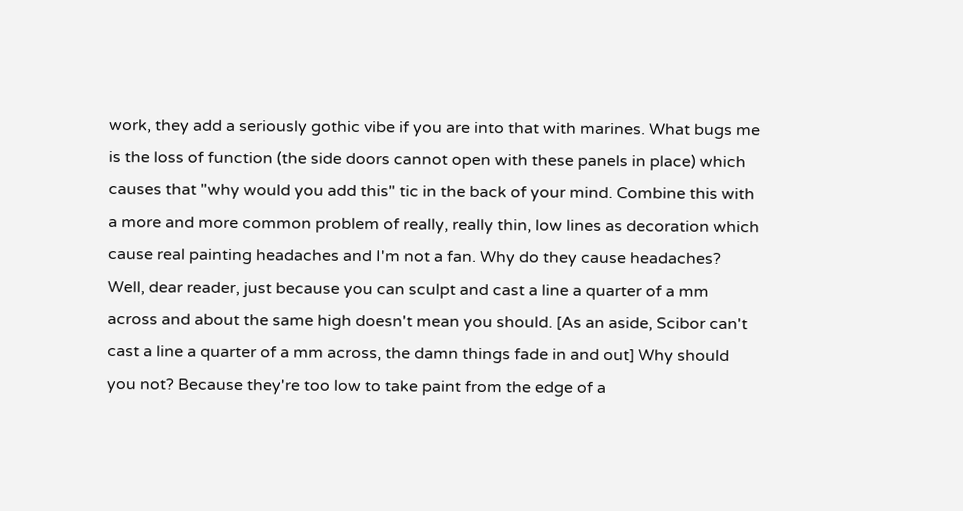work, they add a seriously gothic vibe if you are into that with marines. What bugs me is the loss of function (the side doors cannot open with these panels in place) which causes that "why would you add this" tic in the back of your mind. Combine this with a more and more common problem of really, really thin, low lines as decoration which cause real painting headaches and I'm not a fan. Why do they cause headaches? Well, dear reader, just because you can sculpt and cast a line a quarter of a mm across and about the same high doesn't mean you should. [As an aside, Scibor can't cast a line a quarter of a mm across, the damn things fade in and out] Why should you not? Because they're too low to take paint from the edge of a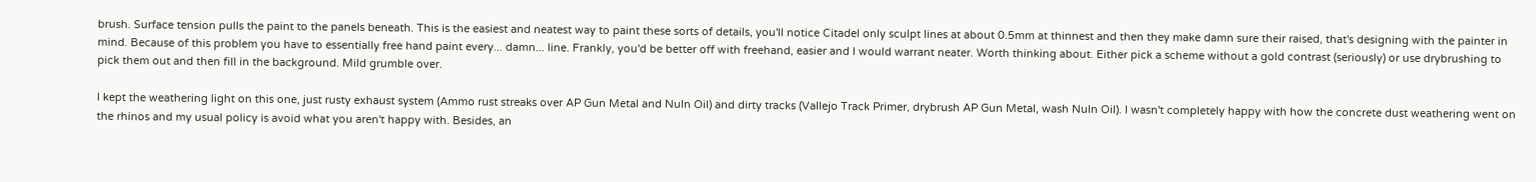brush. Surface tension pulls the paint to the panels beneath. This is the easiest and neatest way to paint these sorts of details, you'll notice Citadel only sculpt lines at about 0.5mm at thinnest and then they make damn sure their raised, that's designing with the painter in mind. Because of this problem you have to essentially free hand paint every... damn... line. Frankly, you'd be better off with freehand, easier and I would warrant neater. Worth thinking about. Either pick a scheme without a gold contrast (seriously) or use drybrushing to pick them out and then fill in the background. Mild grumble over.

I kept the weathering light on this one, just rusty exhaust system (Ammo rust streaks over AP Gun Metal and Nuln Oil) and dirty tracks (Vallejo Track Primer, drybrush AP Gun Metal, wash Nuln Oil). I wasn't completely happy with how the concrete dust weathering went on the rhinos and my usual policy is avoid what you aren't happy with. Besides, an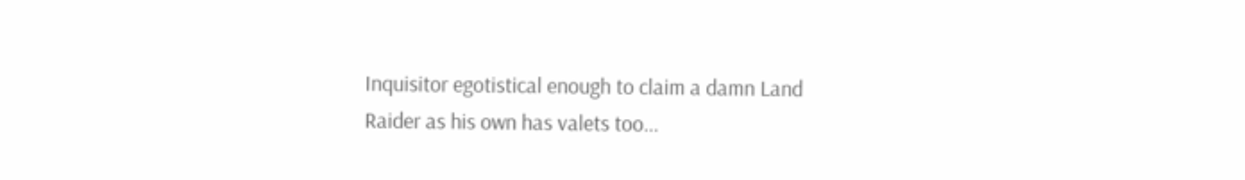Inquisitor egotistical enough to claim a damn Land Raider as his own has valets too...